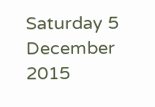Saturday 5 December 2015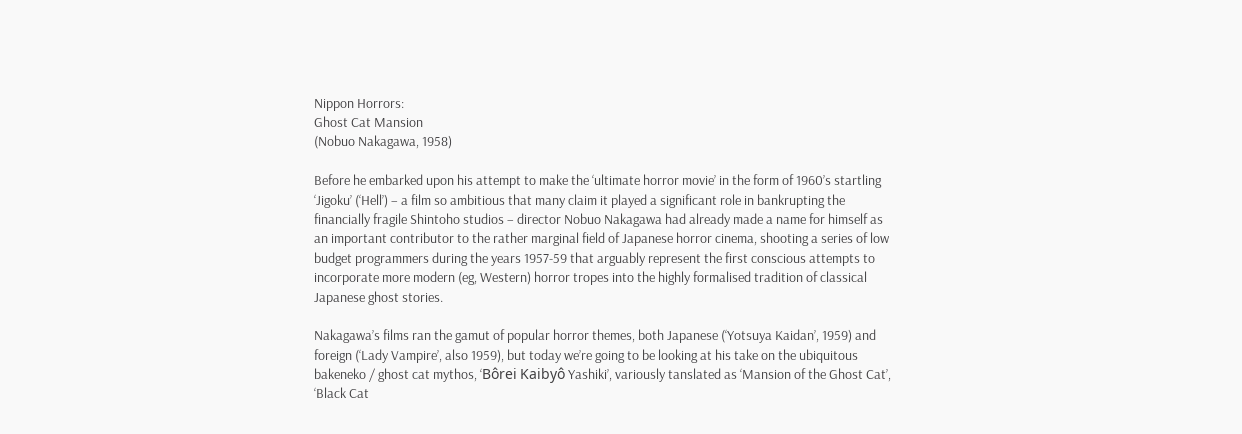Nippon Horrors:
Ghost Cat Mansion
(Nobuo Nakagawa, 1958)

Before he embarked upon his attempt to make the ‘ultimate horror movie’ in the form of 1960’s startling ‘Jigoku’ (‘Hell’) – a film so ambitious that many claim it played a significant role in bankrupting the financially fragile Shintoho studios – director Nobuo Nakagawa had already made a name for himself as an important contributor to the rather marginal field of Japanese horror cinema, shooting a series of low budget programmers during the years 1957-59 that arguably represent the first conscious attempts to incorporate more modern (eg, Western) horror tropes into the highly formalised tradition of classical Japanese ghost stories.

Nakagawa’s films ran the gamut of popular horror themes, both Japanese (‘Yotsuya Kaidan’, 1959) and foreign (‘Lady Vampire’, also 1959), but today we’re going to be looking at his take on the ubiquitous bakeneko / ghost cat mythos, ‘Bôrei Kaibyô Yashiki’, variously tanslated as ‘Mansion of the Ghost Cat’, ‘Black Cat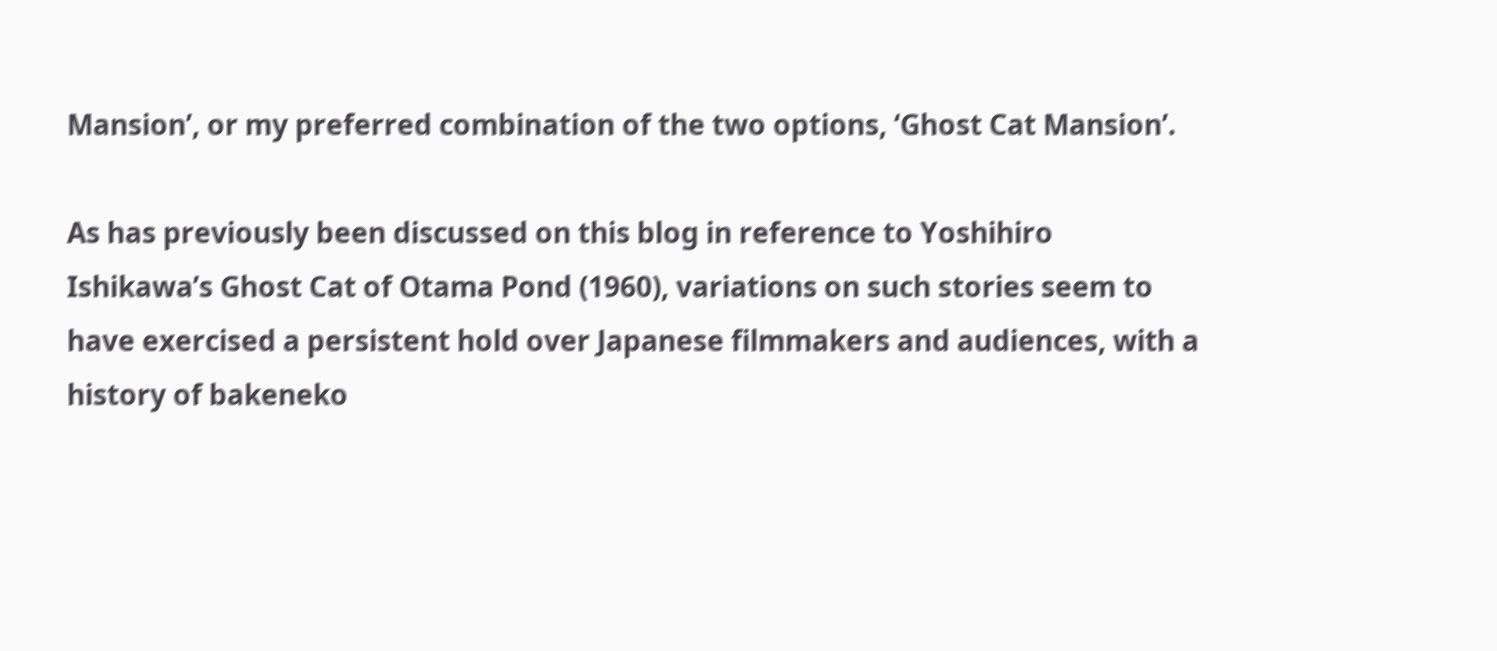Mansion’, or my preferred combination of the two options, ‘Ghost Cat Mansion’.

As has previously been discussed on this blog in reference to Yoshihiro Ishikawa’s Ghost Cat of Otama Pond (1960), variations on such stories seem to have exercised a persistent hold over Japanese filmmakers and audiences, with a history of bakeneko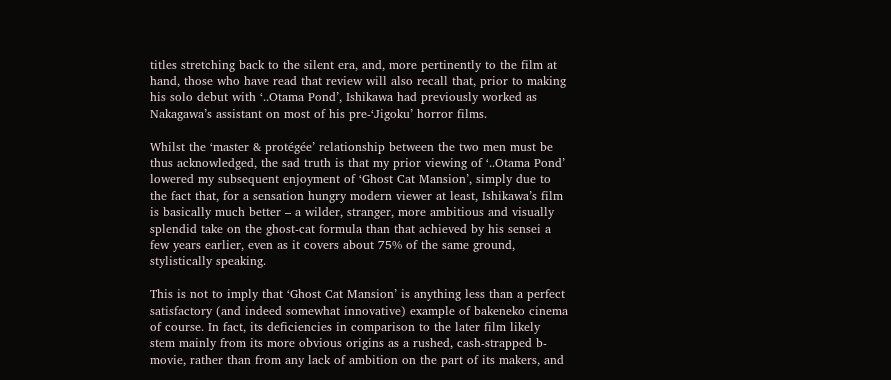titles stretching back to the silent era, and, more pertinently to the film at hand, those who have read that review will also recall that, prior to making his solo debut with ‘..Otama Pond’, Ishikawa had previously worked as Nakagawa’s assistant on most of his pre-‘Jigoku’ horror films.

Whilst the ‘master & protégée’ relationship between the two men must be thus acknowledged, the sad truth is that my prior viewing of ‘..Otama Pond’ lowered my subsequent enjoyment of ‘Ghost Cat Mansion’, simply due to the fact that, for a sensation hungry modern viewer at least, Ishikawa’s film is basically much better – a wilder, stranger, more ambitious and visually splendid take on the ghost-cat formula than that achieved by his sensei a few years earlier, even as it covers about 75% of the same ground, stylistically speaking.

This is not to imply that ‘Ghost Cat Mansion’ is anything less than a perfect satisfactory (and indeed somewhat innovative) example of bakeneko cinema of course. In fact, its deficiencies in comparison to the later film likely stem mainly from its more obvious origins as a rushed, cash-strapped b-movie, rather than from any lack of ambition on the part of its makers, and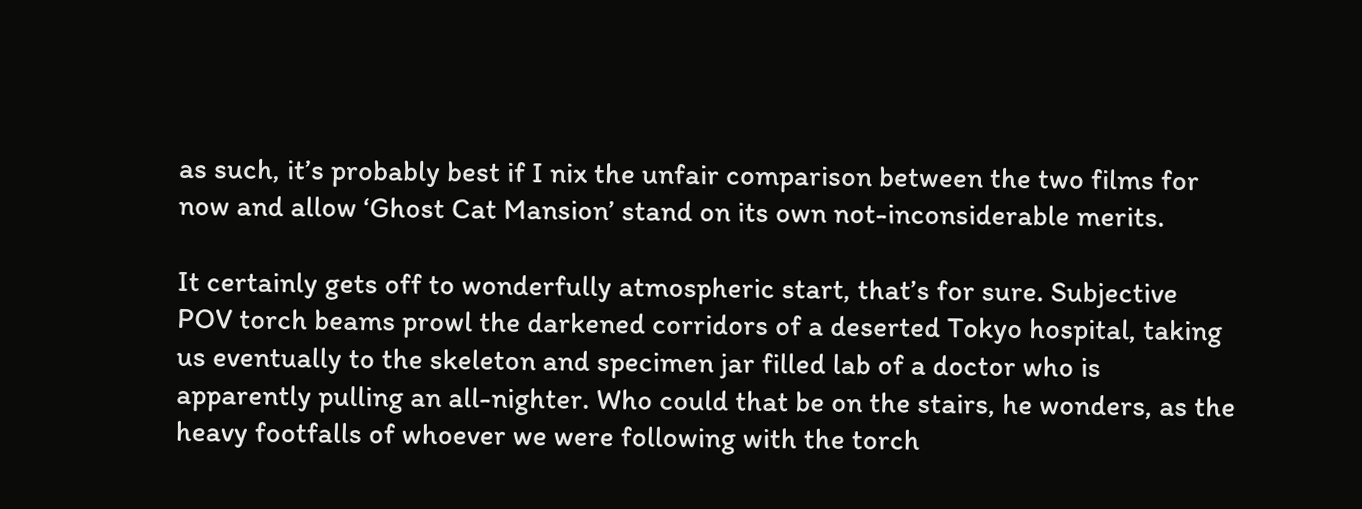as such, it’s probably best if I nix the unfair comparison between the two films for now and allow ‘Ghost Cat Mansion’ stand on its own not-inconsiderable merits.

It certainly gets off to wonderfully atmospheric start, that’s for sure. Subjective POV torch beams prowl the darkened corridors of a deserted Tokyo hospital, taking us eventually to the skeleton and specimen jar filled lab of a doctor who is apparently pulling an all-nighter. Who could that be on the stairs, he wonders, as the heavy footfalls of whoever we were following with the torch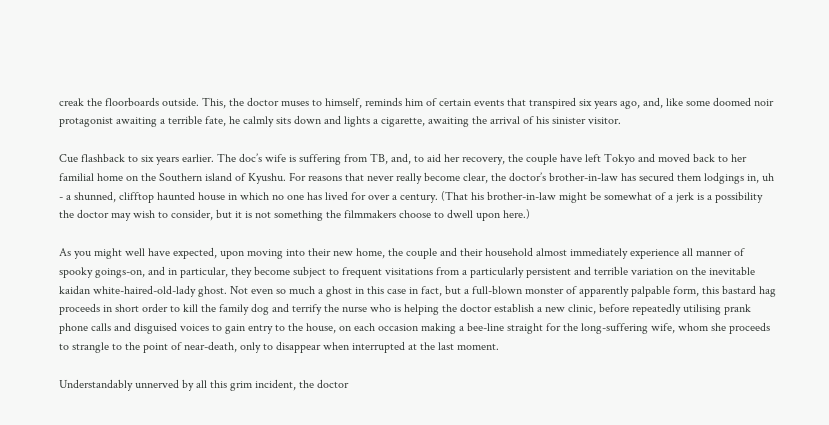creak the floorboards outside. This, the doctor muses to himself, reminds him of certain events that transpired six years ago, and, like some doomed noir protagonist awaiting a terrible fate, he calmly sits down and lights a cigarette, awaiting the arrival of his sinister visitor.

Cue flashback to six years earlier. The doc’s wife is suffering from TB, and, to aid her recovery, the couple have left Tokyo and moved back to her familial home on the Southern island of Kyushu. For reasons that never really become clear, the doctor’s brother-in-law has secured them lodgings in, uh - a shunned, clifftop haunted house in which no one has lived for over a century. (That his brother-in-law might be somewhat of a jerk is a possibility the doctor may wish to consider, but it is not something the filmmakers choose to dwell upon here.)

As you might well have expected, upon moving into their new home, the couple and their household almost immediately experience all manner of spooky goings-on, and in particular, they become subject to frequent visitations from a particularly persistent and terrible variation on the inevitable kaidan white-haired-old-lady ghost. Not even so much a ghost in this case in fact, but a full-blown monster of apparently palpable form, this bastard hag proceeds in short order to kill the family dog and terrify the nurse who is helping the doctor establish a new clinic, before repeatedly utilising prank phone calls and disguised voices to gain entry to the house, on each occasion making a bee-line straight for the long-suffering wife, whom she proceeds to strangle to the point of near-death, only to disappear when interrupted at the last moment.

Understandably unnerved by all this grim incident, the doctor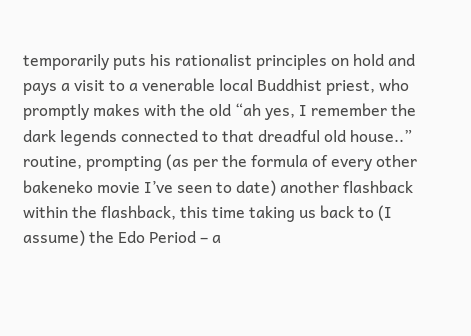temporarily puts his rationalist principles on hold and pays a visit to a venerable local Buddhist priest, who promptly makes with the old “ah yes, I remember the dark legends connected to that dreadful old house..” routine, prompting (as per the formula of every other bakeneko movie I’ve seen to date) another flashback within the flashback, this time taking us back to (I assume) the Edo Period – a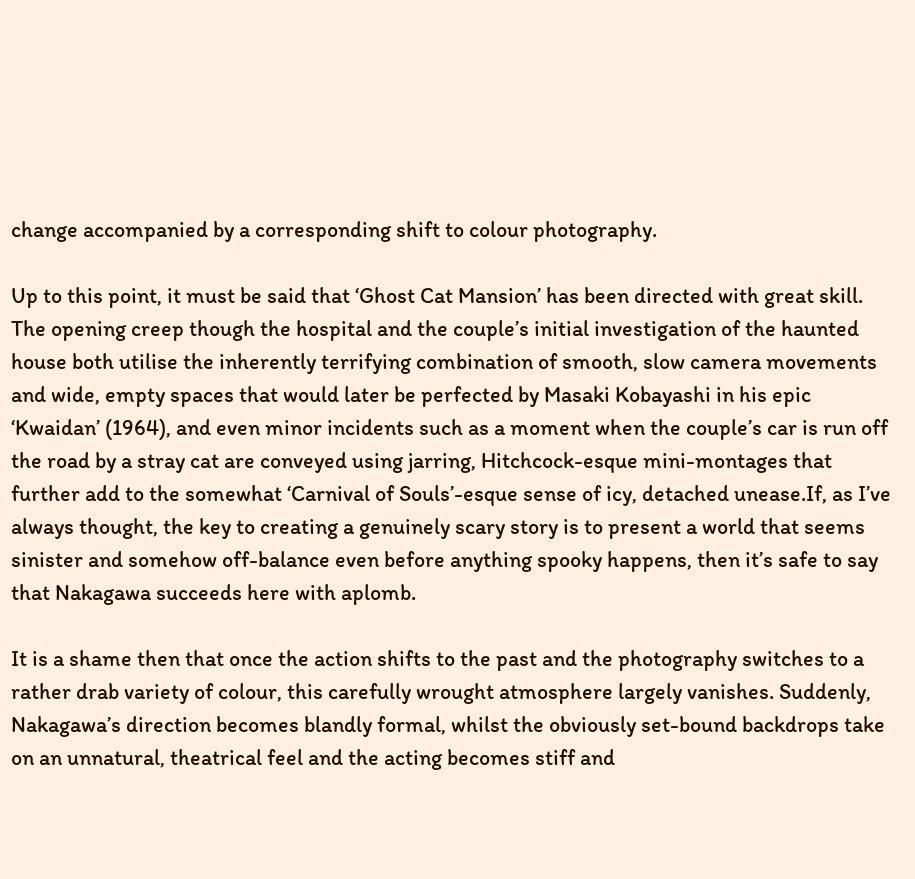change accompanied by a corresponding shift to colour photography.

Up to this point, it must be said that ‘Ghost Cat Mansion’ has been directed with great skill. The opening creep though the hospital and the couple’s initial investigation of the haunted house both utilise the inherently terrifying combination of smooth, slow camera movements and wide, empty spaces that would later be perfected by Masaki Kobayashi in his epic ‘Kwaidan’ (1964), and even minor incidents such as a moment when the couple’s car is run off the road by a stray cat are conveyed using jarring, Hitchcock-esque mini-montages that further add to the somewhat ‘Carnival of Souls’-esque sense of icy, detached unease.If, as I’ve always thought, the key to creating a genuinely scary story is to present a world that seems sinister and somehow off-balance even before anything spooky happens, then it’s safe to say that Nakagawa succeeds here with aplomb.

It is a shame then that once the action shifts to the past and the photography switches to a rather drab variety of colour, this carefully wrought atmosphere largely vanishes. Suddenly, Nakagawa’s direction becomes blandly formal, whilst the obviously set-bound backdrops take on an unnatural, theatrical feel and the acting becomes stiff and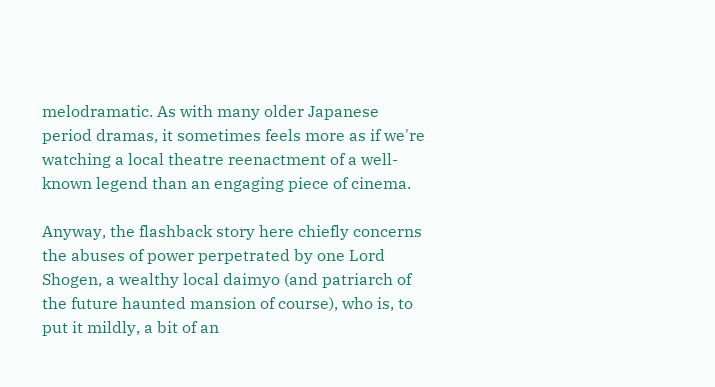melodramatic. As with many older Japanese period dramas, it sometimes feels more as if we're watching a local theatre reenactment of a well-known legend than an engaging piece of cinema.

Anyway, the flashback story here chiefly concerns the abuses of power perpetrated by one Lord Shogen, a wealthy local daimyo (and patriarch of the future haunted mansion of course), who is, to put it mildly, a bit of an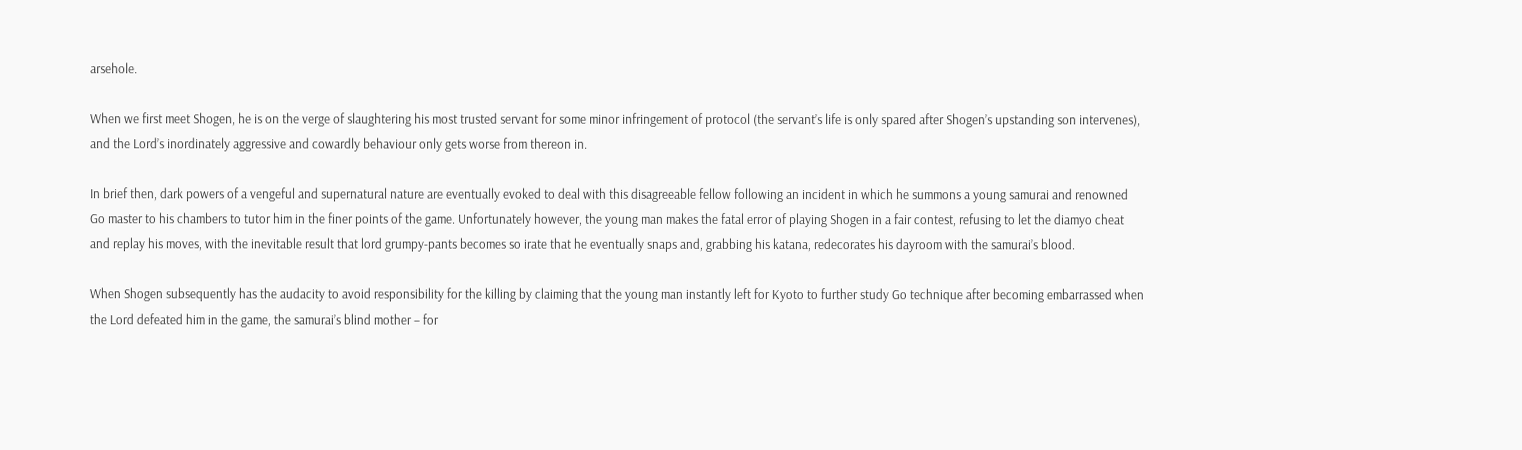arsehole.

When we first meet Shogen, he is on the verge of slaughtering his most trusted servant for some minor infringement of protocol (the servant’s life is only spared after Shogen’s upstanding son intervenes), and the Lord’s inordinately aggressive and cowardly behaviour only gets worse from thereon in.

In brief then, dark powers of a vengeful and supernatural nature are eventually evoked to deal with this disagreeable fellow following an incident in which he summons a young samurai and renowned Go master to his chambers to tutor him in the finer points of the game. Unfortunately however, the young man makes the fatal error of playing Shogen in a fair contest, refusing to let the diamyo cheat and replay his moves, with the inevitable result that lord grumpy-pants becomes so irate that he eventually snaps and, grabbing his katana, redecorates his dayroom with the samurai’s blood.

When Shogen subsequently has the audacity to avoid responsibility for the killing by claiming that the young man instantly left for Kyoto to further study Go technique after becoming embarrassed when the Lord defeated him in the game, the samurai’s blind mother – for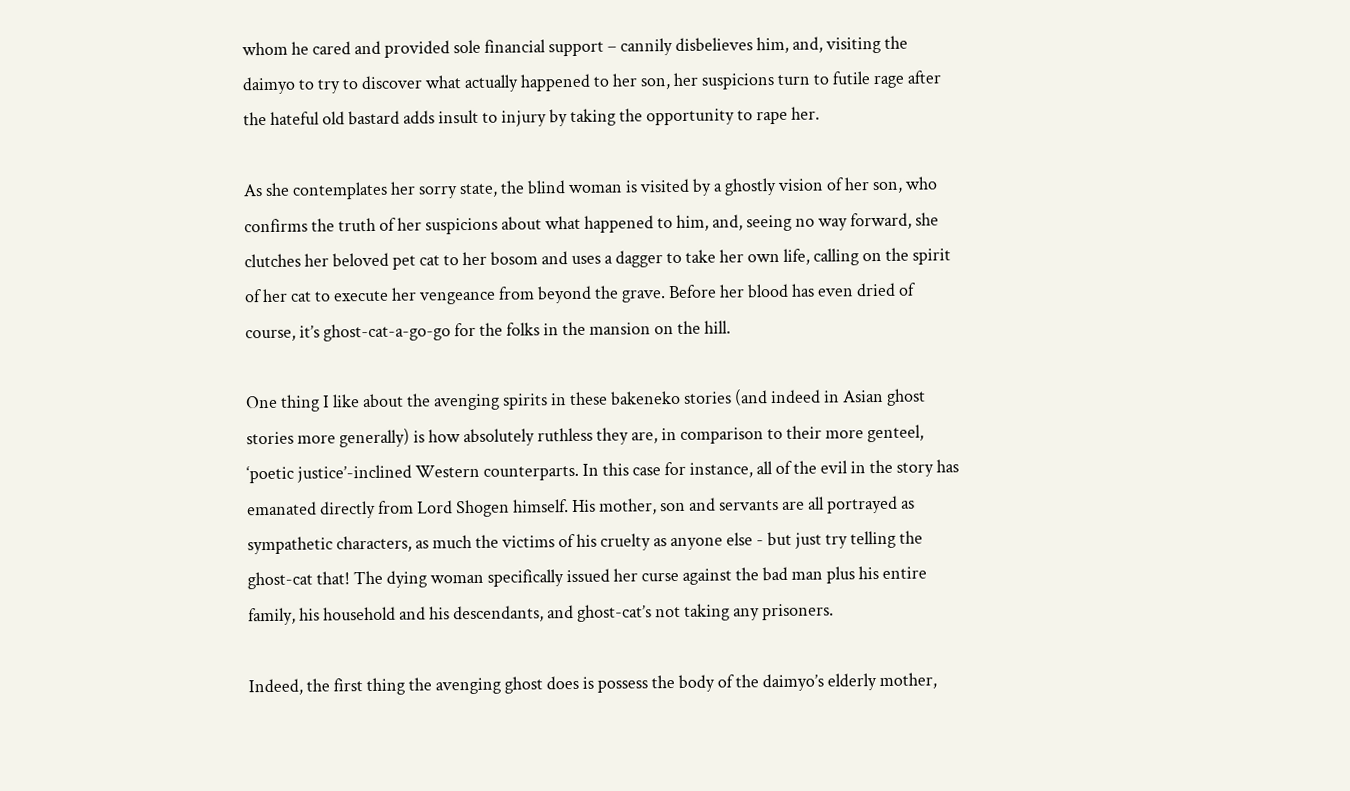whom he cared and provided sole financial support – cannily disbelieves him, and, visiting the daimyo to try to discover what actually happened to her son, her suspicions turn to futile rage after the hateful old bastard adds insult to injury by taking the opportunity to rape her.

As she contemplates her sorry state, the blind woman is visited by a ghostly vision of her son, who confirms the truth of her suspicions about what happened to him, and, seeing no way forward, she clutches her beloved pet cat to her bosom and uses a dagger to take her own life, calling on the spirit of her cat to execute her vengeance from beyond the grave. Before her blood has even dried of course, it’s ghost-cat-a-go-go for the folks in the mansion on the hill.

One thing I like about the avenging spirits in these bakeneko stories (and indeed in Asian ghost stories more generally) is how absolutely ruthless they are, in comparison to their more genteel, ‘poetic justice’-inclined Western counterparts. In this case for instance, all of the evil in the story has emanated directly from Lord Shogen himself. His mother, son and servants are all portrayed as sympathetic characters, as much the victims of his cruelty as anyone else - but just try telling the ghost-cat that! The dying woman specifically issued her curse against the bad man plus his entire family, his household and his descendants, and ghost-cat’s not taking any prisoners.

Indeed, the first thing the avenging ghost does is possess the body of the daimyo’s elderly mother,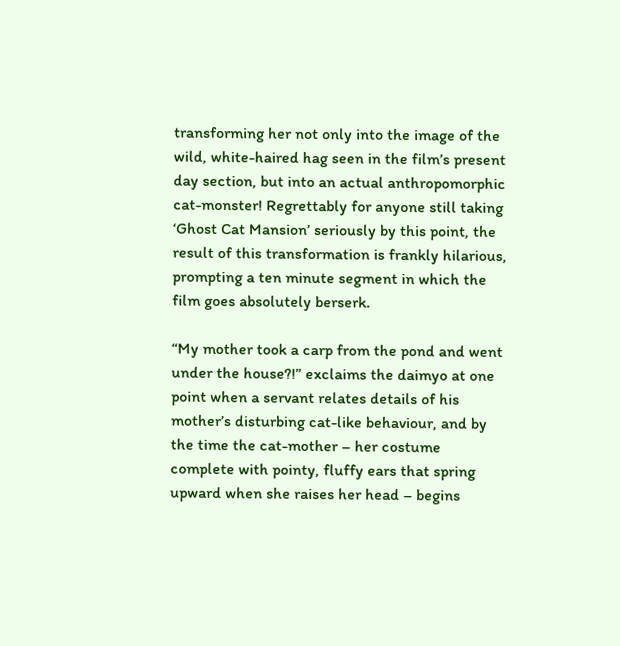transforming her not only into the image of the wild, white-haired hag seen in the film’s present day section, but into an actual anthropomorphic cat-monster! Regrettably for anyone still taking ‘Ghost Cat Mansion’ seriously by this point, the result of this transformation is frankly hilarious, prompting a ten minute segment in which the film goes absolutely berserk.

“My mother took a carp from the pond and went under the house?!” exclaims the daimyo at one point when a servant relates details of his mother’s disturbing cat-like behaviour, and by the time the cat-mother – her costume complete with pointy, fluffy ears that spring upward when she raises her head – begins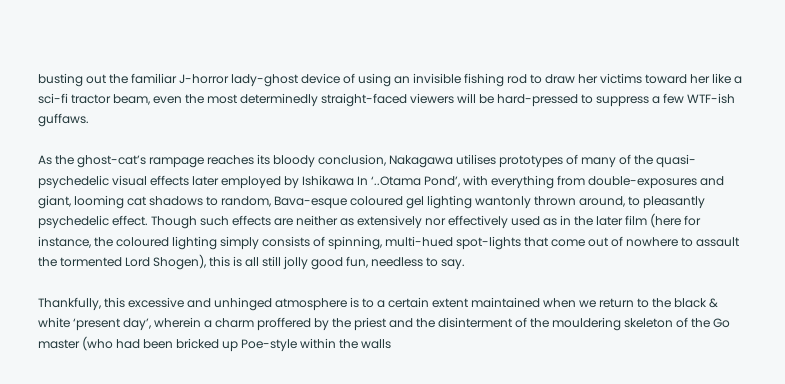busting out the familiar J-horror lady-ghost device of using an invisible fishing rod to draw her victims toward her like a sci-fi tractor beam, even the most determinedly straight-faced viewers will be hard-pressed to suppress a few WTF-ish guffaws.

As the ghost-cat’s rampage reaches its bloody conclusion, Nakagawa utilises prototypes of many of the quasi-psychedelic visual effects later employed by Ishikawa In ‘..Otama Pond’, with everything from double-exposures and giant, looming cat shadows to random, Bava-esque coloured gel lighting wantonly thrown around, to pleasantly psychedelic effect. Though such effects are neither as extensively nor effectively used as in the later film (here for instance, the coloured lighting simply consists of spinning, multi-hued spot-lights that come out of nowhere to assault the tormented Lord Shogen), this is all still jolly good fun, needless to say.

Thankfully, this excessive and unhinged atmosphere is to a certain extent maintained when we return to the black & white ‘present day’, wherein a charm proffered by the priest and the disinterment of the mouldering skeleton of the Go master (who had been bricked up Poe-style within the walls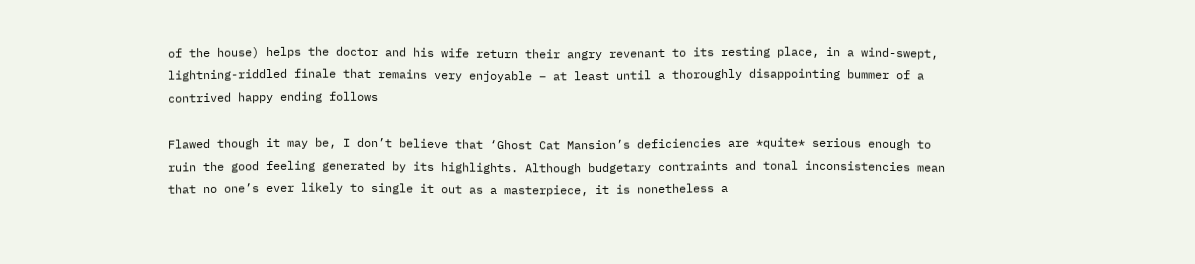of the house) helps the doctor and his wife return their angry revenant to its resting place, in a wind-swept, lightning-riddled finale that remains very enjoyable – at least until a thoroughly disappointing bummer of a contrived happy ending follows

Flawed though it may be, I don’t believe that ‘Ghost Cat Mansion’s deficiencies are *quite* serious enough to ruin the good feeling generated by its highlights. Although budgetary contraints and tonal inconsistencies mean that no one’s ever likely to single it out as a masterpiece, it is nonetheless a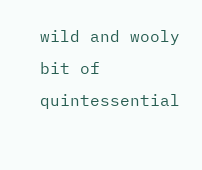wild and wooly bit of quintessential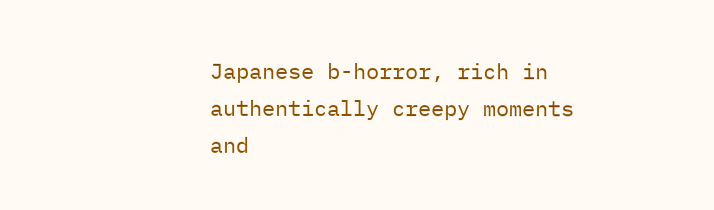Japanese b-horror, rich in authentically creepy moments and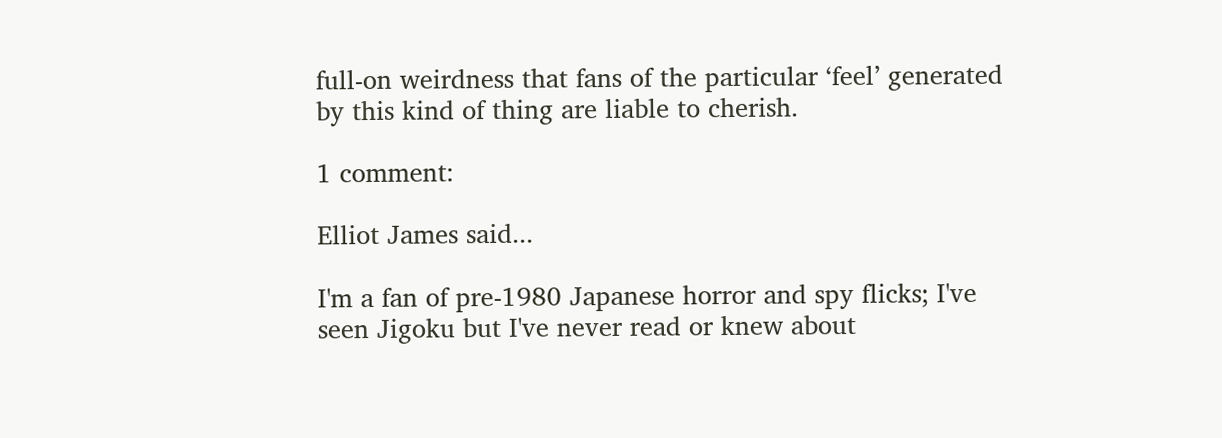full-on weirdness that fans of the particular ‘feel’ generated by this kind of thing are liable to cherish.

1 comment:

Elliot James said...

I'm a fan of pre-1980 Japanese horror and spy flicks; I've seen Jigoku but I've never read or knew about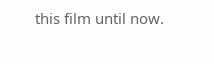this film until now.